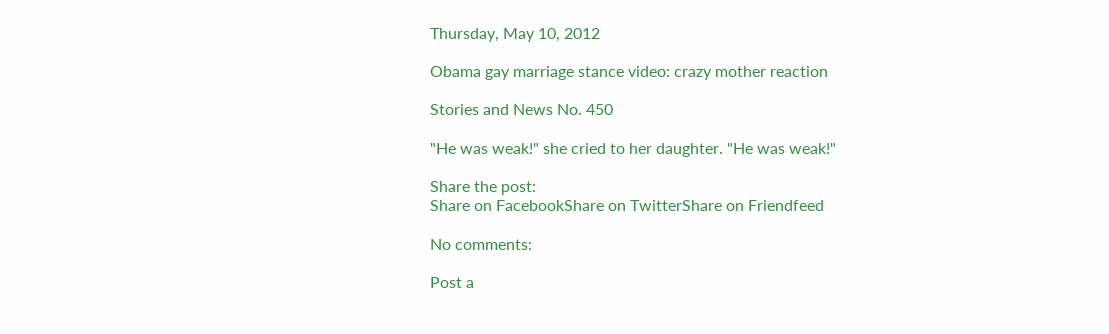Thursday, May 10, 2012

Obama gay marriage stance video: crazy mother reaction

Stories and News No. 450

"He was weak!" she cried to her daughter. "He was weak!"

Share the post:
Share on FacebookShare on TwitterShare on Friendfeed

No comments:

Post a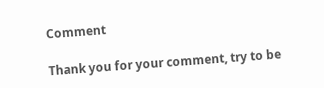Comment

Thank you for your comment, try to be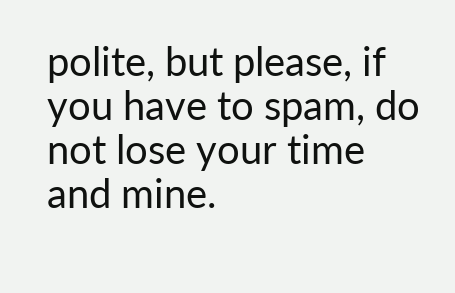polite, but please, if you have to spam, do not lose your time and mine.